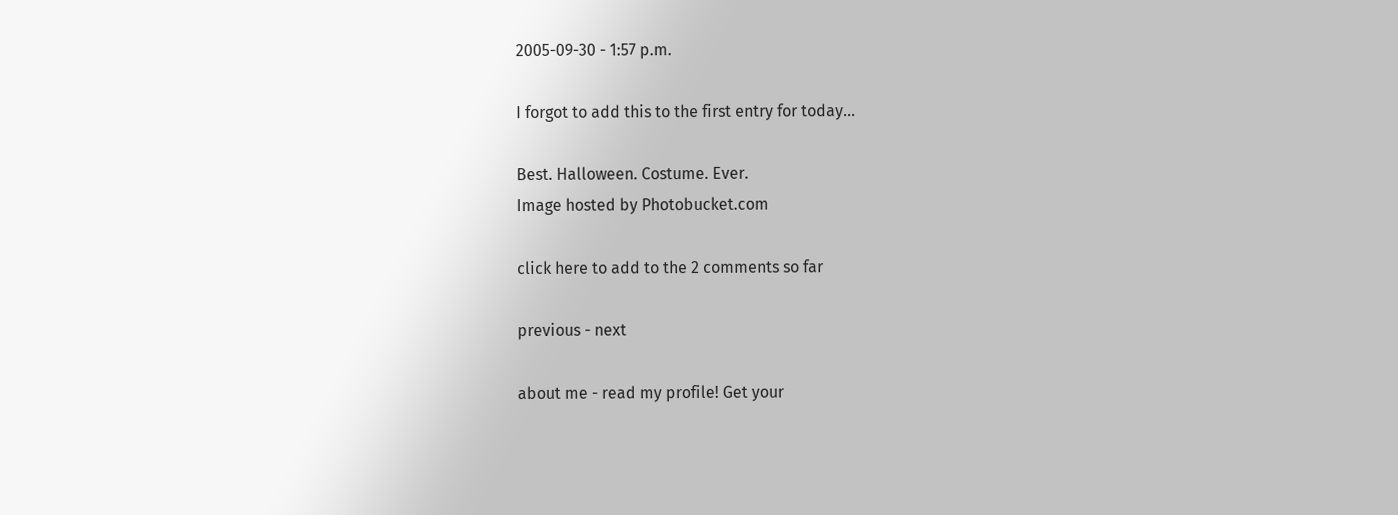2005-09-30 - 1:57 p.m.

I forgot to add this to the first entry for today...

Best. Halloween. Costume. Ever.
Image hosted by Photobucket.com

click here to add to the 2 comments so far

previous - next

about me - read my profile! Get your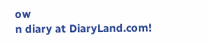ow
n diary at DiaryLand.com!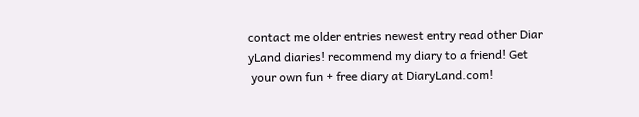contact me older entries newest entry read other Diar
yLand diaries! recommend my diary to a friend! Get
 your own fun + free diary at DiaryLand.com!